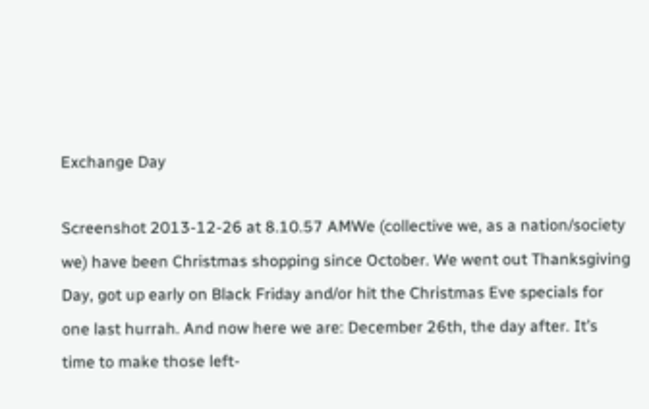Exchange Day

Screenshot 2013-12-26 at 8.10.57 AMWe (collective we, as a nation/society we) have been Christmas shopping since October. We went out Thanksgiving Day, got up early on Black Friday and/or hit the Christmas Eve specials for one last hurrah. And now here we are: December 26th, the day after. It’s time to make those left-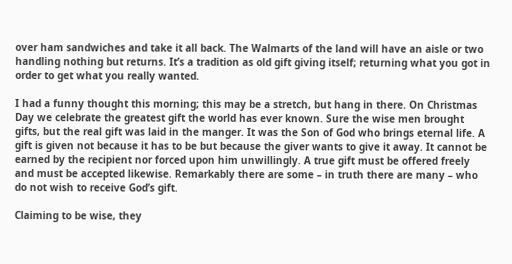over ham sandwiches and take it all back. The Walmarts of the land will have an aisle or two handling nothing but returns. It’s a tradition as old gift giving itself; returning what you got in order to get what you really wanted.

I had a funny thought this morning; this may be a stretch, but hang in there. On Christmas Day we celebrate the greatest gift the world has ever known. Sure the wise men brought gifts, but the real gift was laid in the manger. It was the Son of God who brings eternal life. A gift is given not because it has to be but because the giver wants to give it away. It cannot be earned by the recipient nor forced upon him unwillingly. A true gift must be offered freely and must be accepted likewise. Remarkably there are some – in truth there are many – who do not wish to receive God’s gift.

Claiming to be wise, they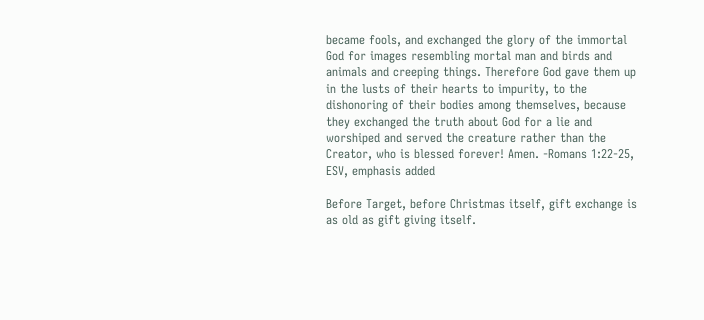became fools, and exchanged the glory of the immortal God for images resembling mortal man and birds and animals and creeping things. Therefore God gave them up in the lusts of their hearts to impurity, to the dishonoring of their bodies among themselves, because they exchanged the truth about God for a lie and worshiped and served the creature rather than the Creator, who is blessed forever! Amen. -Romans 1:22-25, ESV, emphasis added

Before Target, before Christmas itself, gift exchange is as old as gift giving itself.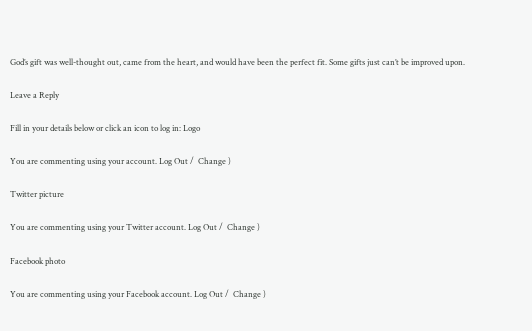God’s gift was well-thought out, came from the heart, and would have been the perfect fit. Some gifts just can’t be improved upon.

Leave a Reply

Fill in your details below or click an icon to log in: Logo

You are commenting using your account. Log Out /  Change )

Twitter picture

You are commenting using your Twitter account. Log Out /  Change )

Facebook photo

You are commenting using your Facebook account. Log Out /  Change )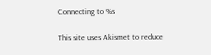Connecting to %s

This site uses Akismet to reduce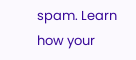spam. Learn how your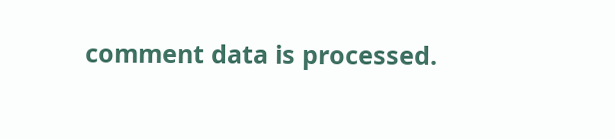comment data is processed.